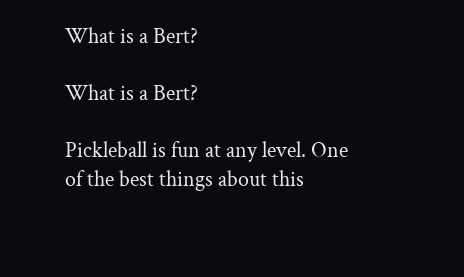What is a Bert?

What is a Bert?

Pickleball is fun at any level. One of the best things about this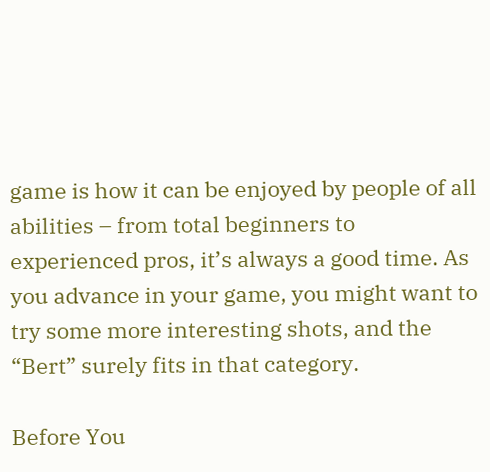game is how it can be enjoyed by people of all abilities – from total beginners to experienced pros, it’s always a good time. As you advance in your game, you might want to try some more interesting shots, and the “Bert” surely fits in that category.

Before You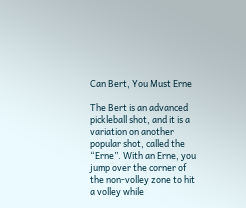Can Bert, You Must Erne

The Bert is an advanced pickleball shot, and it is a variation on another popular shot, called the “Erne”. With an Erne, you jump over the corner of the non-volley zone to hit a volley while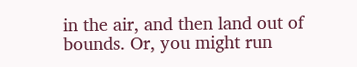in the air, and then land out of bounds. Or, you might run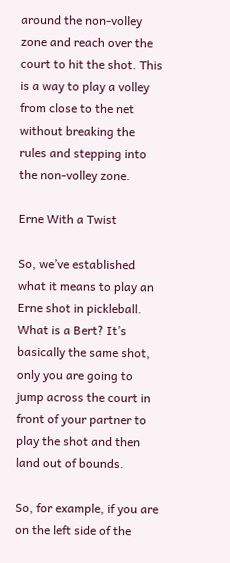around the non-volley zone and reach over the court to hit the shot. This is a way to play a volley from close to the net without breaking the rules and stepping into the non-volley zone.

Erne With a Twist

So, we’ve established what it means to play an Erne shot in pickleball. What is a Bert? It’s basically the same shot, only you are going to jump across the court in front of your partner to play the shot and then land out of bounds.

So, for example, if you are on the left side of the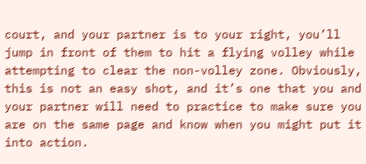court, and your partner is to your right, you’ll jump in front of them to hit a flying volley while attempting to clear the non-volley zone. Obviously, this is not an easy shot, and it’s one that you and your partner will need to practice to make sure you are on the same page and know when you might put it into action.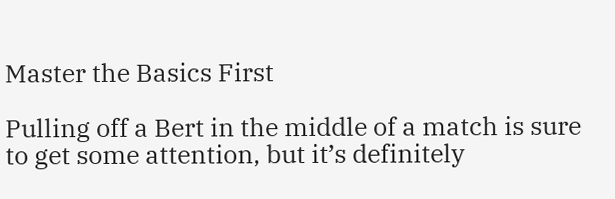Master the Basics First

Pulling off a Bert in the middle of a match is sure to get some attention, but it’s definitely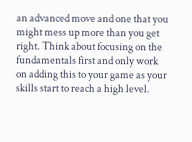an advanced move and one that you might mess up more than you get right. Think about focusing on the fundamentals first and only work on adding this to your game as your skills start to reach a high level.